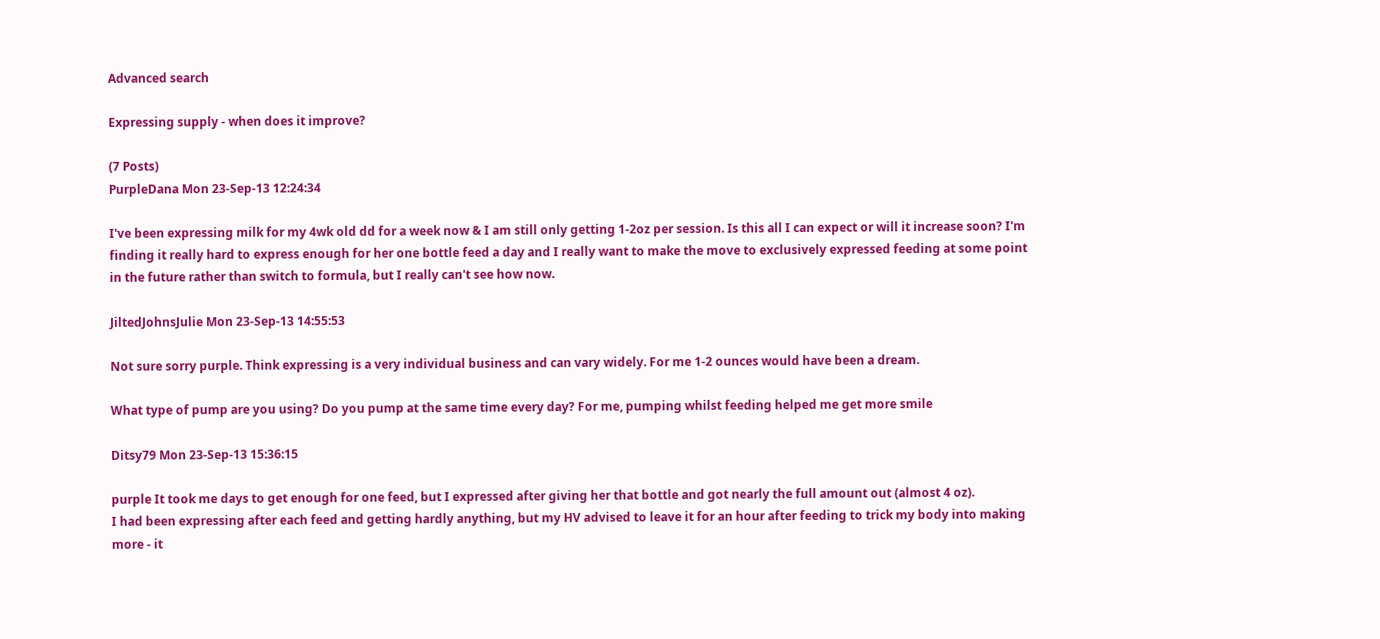Advanced search

Expressing supply - when does it improve?

(7 Posts)
PurpleDana Mon 23-Sep-13 12:24:34

I've been expressing milk for my 4wk old dd for a week now & I am still only getting 1-2oz per session. Is this all I can expect or will it increase soon? I'm finding it really hard to express enough for her one bottle feed a day and I really want to make the move to exclusively expressed feeding at some point in the future rather than switch to formula, but I really can't see how now.

JiltedJohnsJulie Mon 23-Sep-13 14:55:53

Not sure sorry purple. Think expressing is a very individual business and can vary widely. For me 1-2 ounces would have been a dream.

What type of pump are you using? Do you pump at the same time every day? For me, pumping whilst feeding helped me get more smile

Ditsy79 Mon 23-Sep-13 15:36:15

purple It took me days to get enough for one feed, but I expressed after giving her that bottle and got nearly the full amount out (almost 4 oz).
I had been expressing after each feed and getting hardly anything, but my HV advised to leave it for an hour after feeding to trick my body into making more - it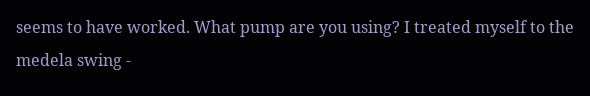seems to have worked. What pump are you using? I treated myself to the medela swing -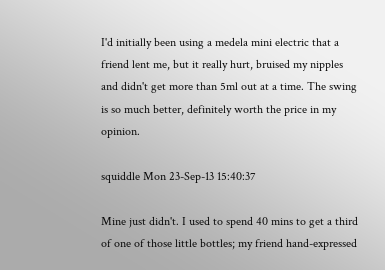I'd initially been using a medela mini electric that a friend lent me, but it really hurt, bruised my nipples and didn't get more than 5ml out at a time. The swing is so much better, definitely worth the price in my opinion.

squiddle Mon 23-Sep-13 15:40:37

Mine just didn't. I used to spend 40 mins to get a third of one of those little bottles; my friend hand-expressed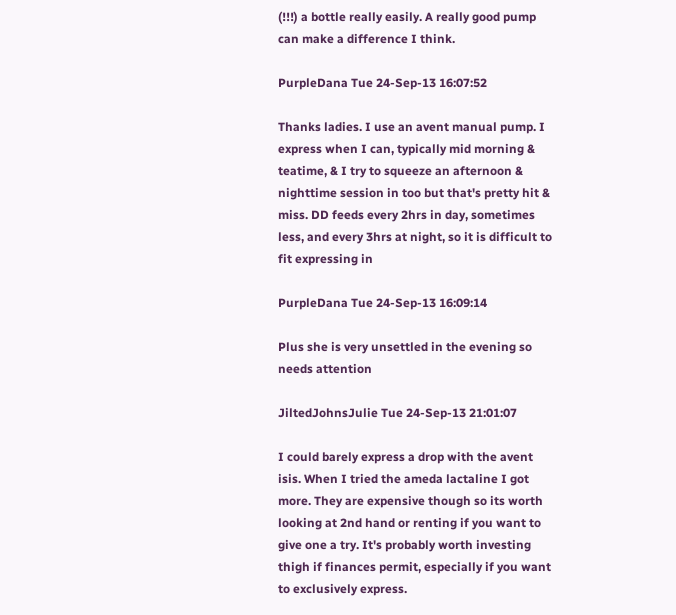(!!!) a bottle really easily. A really good pump can make a difference I think.

PurpleDana Tue 24-Sep-13 16:07:52

Thanks ladies. I use an avent manual pump. I express when I can, typically mid morning & teatime, & I try to squeeze an afternoon & nighttime session in too but that's pretty hit & miss. DD feeds every 2hrs in day, sometimes less, and every 3hrs at night, so it is difficult to fit expressing in

PurpleDana Tue 24-Sep-13 16:09:14

Plus she is very unsettled in the evening so needs attention

JiltedJohnsJulie Tue 24-Sep-13 21:01:07

I could barely express a drop with the avent isis. When I tried the ameda lactaline I got more. They are expensive though so its worth looking at 2nd hand or renting if you want to give one a try. It's probably worth investing thigh if finances permit, especially if you want to exclusively express.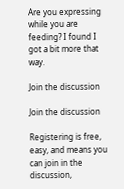Are you expressing while you are feeding? I found I got a bit more that way.

Join the discussion

Join the discussion

Registering is free, easy, and means you can join in the discussion,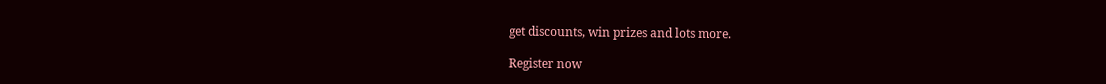get discounts, win prizes and lots more.

Register now